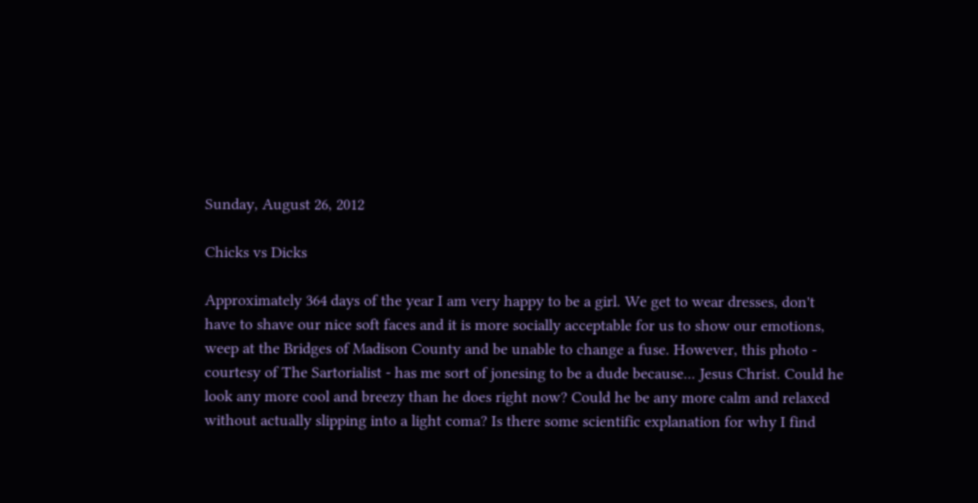Sunday, August 26, 2012

Chicks vs Dicks

Approximately 364 days of the year I am very happy to be a girl. We get to wear dresses, don't have to shave our nice soft faces and it is more socially acceptable for us to show our emotions, weep at the Bridges of Madison County and be unable to change a fuse. However, this photo - courtesy of The Sartorialist - has me sort of jonesing to be a dude because... Jesus Christ. Could he look any more cool and breezy than he does right now? Could he be any more calm and relaxed without actually slipping into a light coma? Is there some scientific explanation for why I find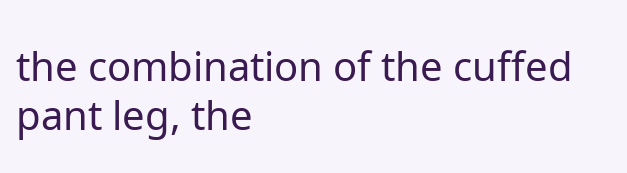the combination of the cuffed pant leg, the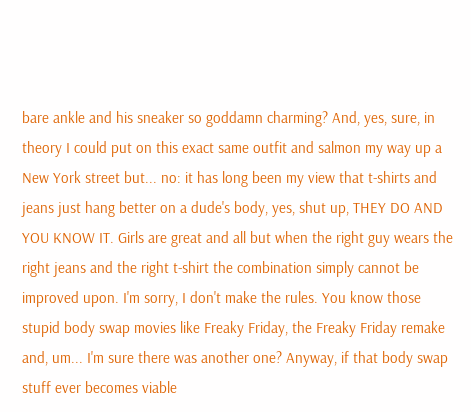bare ankle and his sneaker so goddamn charming? And, yes, sure, in theory I could put on this exact same outfit and salmon my way up a New York street but... no: it has long been my view that t-shirts and jeans just hang better on a dude's body, yes, shut up, THEY DO AND YOU KNOW IT. Girls are great and all but when the right guy wears the right jeans and the right t-shirt the combination simply cannot be improved upon. I'm sorry, I don't make the rules. You know those stupid body swap movies like Freaky Friday, the Freaky Friday remake and, um... I'm sure there was another one? Anyway, if that body swap stuff ever becomes viable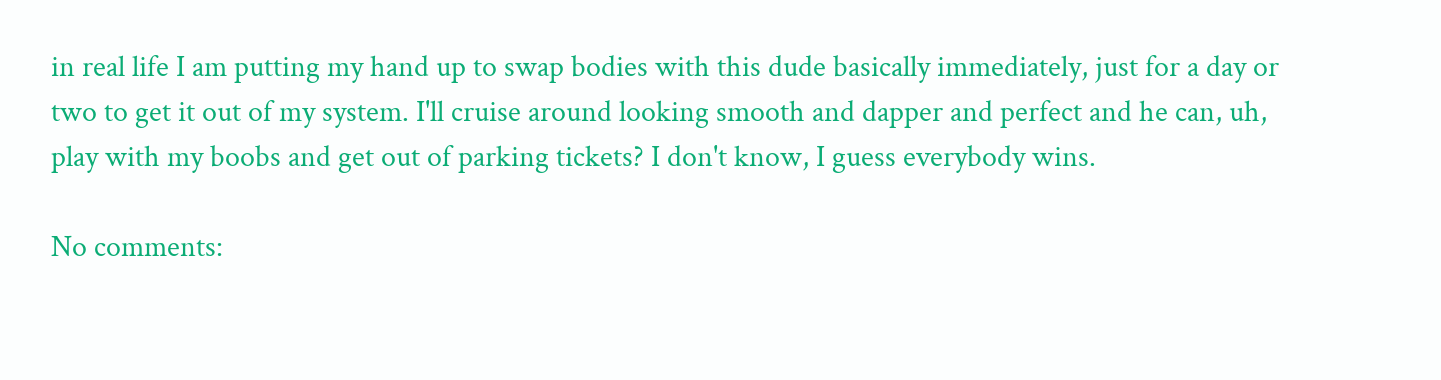in real life I am putting my hand up to swap bodies with this dude basically immediately, just for a day or two to get it out of my system. I'll cruise around looking smooth and dapper and perfect and he can, uh, play with my boobs and get out of parking tickets? I don't know, I guess everybody wins.

No comments: